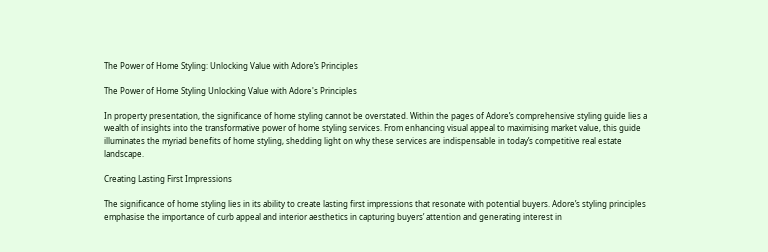The Power of Home Styling: Unlocking Value with Adore’s Principles

The Power of Home Styling Unlocking Value with Adore's Principles

In property presentation, the significance of home styling cannot be overstated. Within the pages of Adore’s comprehensive styling guide lies a wealth of insights into the transformative power of home styling services. From enhancing visual appeal to maximising market value, this guide illuminates the myriad benefits of home styling, shedding light on why these services are indispensable in today’s competitive real estate landscape.

Creating Lasting First Impressions

The significance of home styling lies in its ability to create lasting first impressions that resonate with potential buyers. Adore’s styling principles emphasise the importance of curb appeal and interior aesthetics in capturing buyers’ attention and generating interest in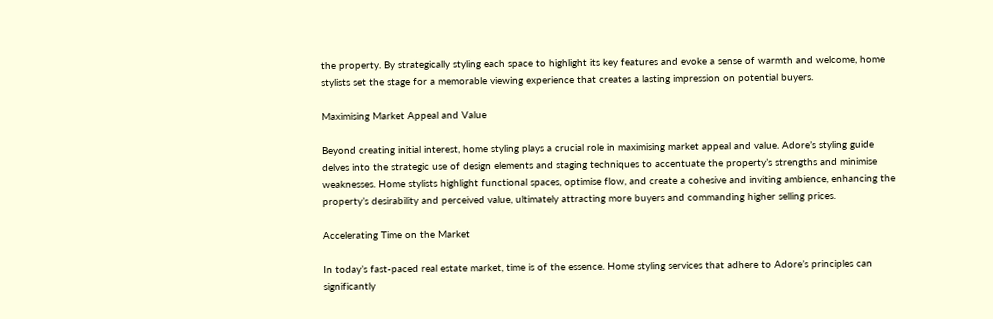the property. By strategically styling each space to highlight its key features and evoke a sense of warmth and welcome, home stylists set the stage for a memorable viewing experience that creates a lasting impression on potential buyers.

Maximising Market Appeal and Value

Beyond creating initial interest, home styling plays a crucial role in maximising market appeal and value. Adore’s styling guide delves into the strategic use of design elements and staging techniques to accentuate the property’s strengths and minimise weaknesses. Home stylists highlight functional spaces, optimise flow, and create a cohesive and inviting ambience, enhancing the property’s desirability and perceived value, ultimately attracting more buyers and commanding higher selling prices.

Accelerating Time on the Market

In today’s fast-paced real estate market, time is of the essence. Home styling services that adhere to Adore’s principles can significantly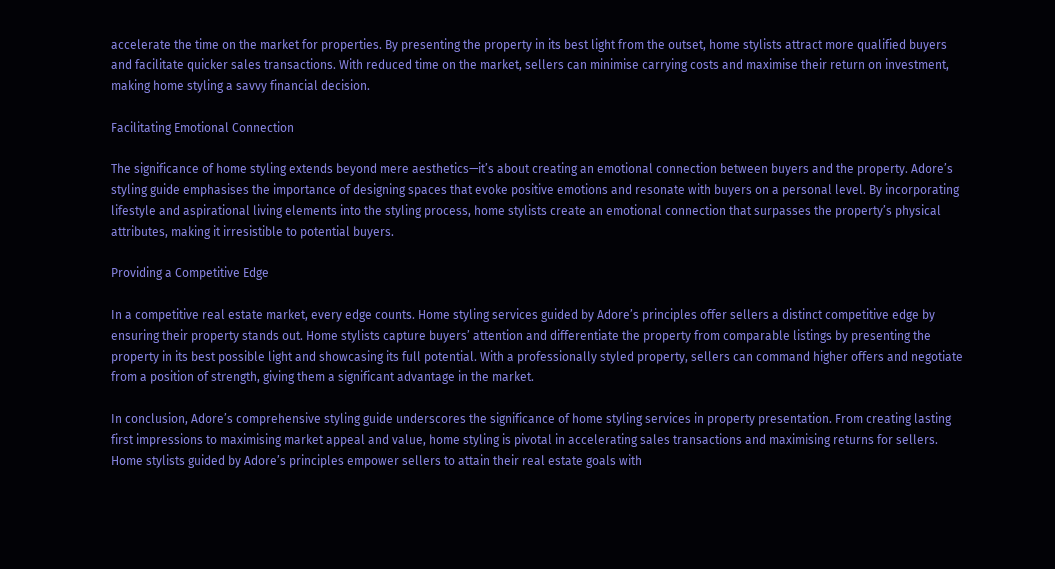accelerate the time on the market for properties. By presenting the property in its best light from the outset, home stylists attract more qualified buyers and facilitate quicker sales transactions. With reduced time on the market, sellers can minimise carrying costs and maximise their return on investment, making home styling a savvy financial decision.

Facilitating Emotional Connection

The significance of home styling extends beyond mere aesthetics—it’s about creating an emotional connection between buyers and the property. Adore’s styling guide emphasises the importance of designing spaces that evoke positive emotions and resonate with buyers on a personal level. By incorporating lifestyle and aspirational living elements into the styling process, home stylists create an emotional connection that surpasses the property’s physical attributes, making it irresistible to potential buyers.

Providing a Competitive Edge

In a competitive real estate market, every edge counts. Home styling services guided by Adore’s principles offer sellers a distinct competitive edge by ensuring their property stands out. Home stylists capture buyers’ attention and differentiate the property from comparable listings by presenting the property in its best possible light and showcasing its full potential. With a professionally styled property, sellers can command higher offers and negotiate from a position of strength, giving them a significant advantage in the market.

In conclusion, Adore’s comprehensive styling guide underscores the significance of home styling services in property presentation. From creating lasting first impressions to maximising market appeal and value, home styling is pivotal in accelerating sales transactions and maximising returns for sellers. Home stylists guided by Adore’s principles empower sellers to attain their real estate goals with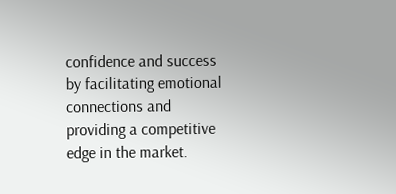confidence and success by facilitating emotional connections and providing a competitive edge in the market.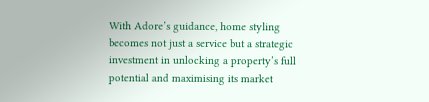With Adore’s guidance, home styling becomes not just a service but a strategic investment in unlocking a property’s full potential and maximising its market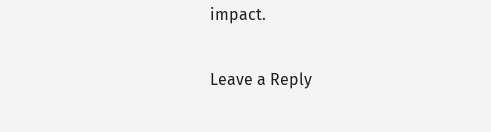impact.

Leave a Reply